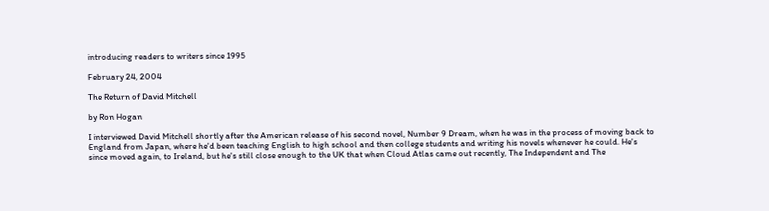introducing readers to writers since 1995

February 24, 2004

The Return of David Mitchell

by Ron Hogan

I interviewed David Mitchell shortly after the American release of his second novel, Number 9 Dream, when he was in the process of moving back to England from Japan, where he'd been teaching English to high school and then college students and writing his novels whenever he could. He's since moved again, to Ireland, but he's still close enough to the UK that when Cloud Atlas came out recently, The Independent and The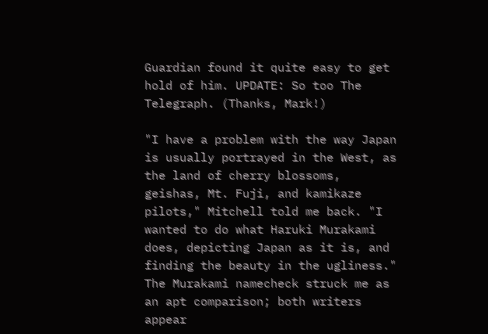Guardian found it quite easy to get hold of him. UPDATE: So too The Telegraph. (Thanks, Mark!)

"I have a problem with the way Japan is usually portrayed in the West, as the land of cherry blossoms, geishas, Mt. Fuji, and kamikaze pilots," Mitchell told me back. "I wanted to do what Haruki Murakami does, depicting Japan as it is, and finding the beauty in the ugliness." The Murakami namecheck struck me as an apt comparison; both writers appear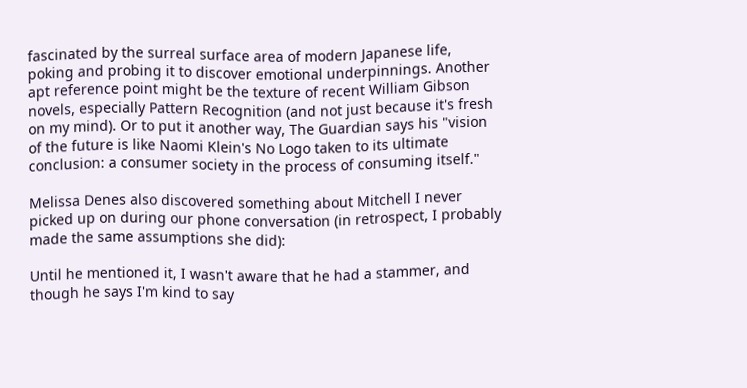fascinated by the surreal surface area of modern Japanese life, poking and probing it to discover emotional underpinnings. Another apt reference point might be the texture of recent William Gibson novels, especially Pattern Recognition (and not just because it's fresh on my mind). Or to put it another way, The Guardian says his "vision of the future is like Naomi Klein's No Logo taken to its ultimate conclusion: a consumer society in the process of consuming itself."

Melissa Denes also discovered something about Mitchell I never picked up on during our phone conversation (in retrospect, I probably made the same assumptions she did):

Until he mentioned it, I wasn't aware that he had a stammer, and though he says I'm kind to say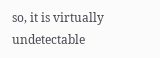so, it is virtually undetectable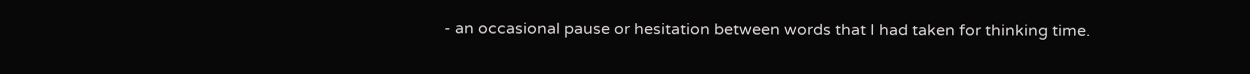- an occasional pause or hesitation between words that I had taken for thinking time.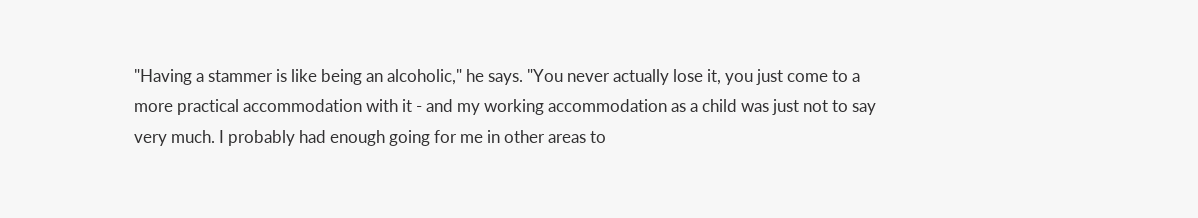"Having a stammer is like being an alcoholic," he says. "You never actually lose it, you just come to a more practical accommodation with it - and my working accommodation as a child was just not to say very much. I probably had enough going for me in other areas to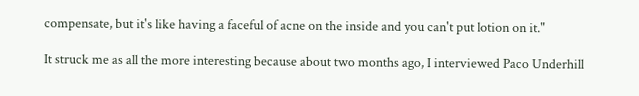compensate, but it's like having a faceful of acne on the inside and you can't put lotion on it."

It struck me as all the more interesting because about two months ago, I interviewed Paco Underhill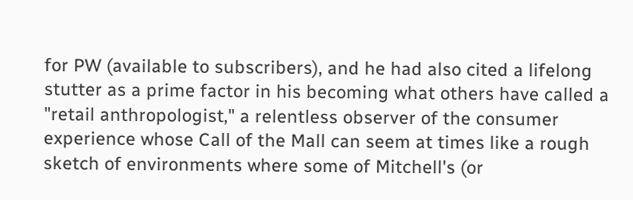for PW (available to subscribers), and he had also cited a lifelong stutter as a prime factor in his becoming what others have called a "retail anthropologist," a relentless observer of the consumer experience whose Call of the Mall can seem at times like a rough sketch of environments where some of Mitchell's (or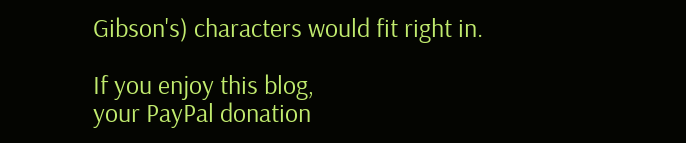Gibson's) characters would fit right in.

If you enjoy this blog,
your PayPal donation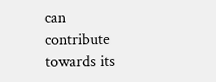can contribute towards its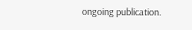ongoing publication.